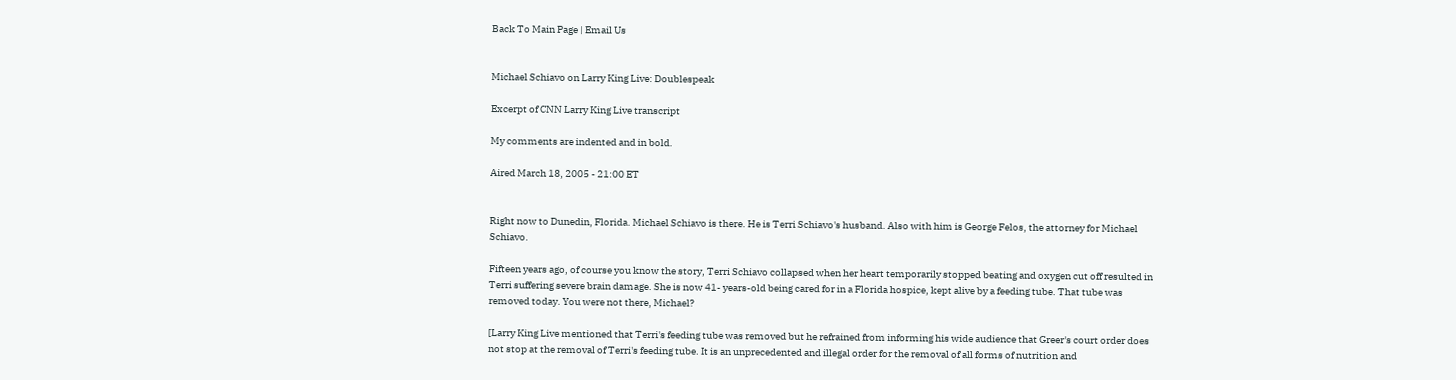Back To Main Page | Email Us


Michael Schiavo on Larry King Live: Doublespeak

Excerpt of CNN Larry King Live transcript

My comments are indented and in bold.

Aired March 18, 2005 - 21:00 ET


Right now to Dunedin, Florida. Michael Schiavo is there. He is Terri Schiavo's husband. Also with him is George Felos, the attorney for Michael Schiavo.

Fifteen years ago, of course you know the story, Terri Schiavo collapsed when her heart temporarily stopped beating and oxygen cut off resulted in Terri suffering severe brain damage. She is now 41- years-old being cared for in a Florida hospice, kept alive by a feeding tube. That tube was removed today. You were not there, Michael?

[Larry King Live mentioned that Terri's feeding tube was removed but he refrained from informing his wide audience that Greer's court order does not stop at the removal of Terri's feeding tube. It is an unprecedented and illegal order for the removal of all forms of nutrition and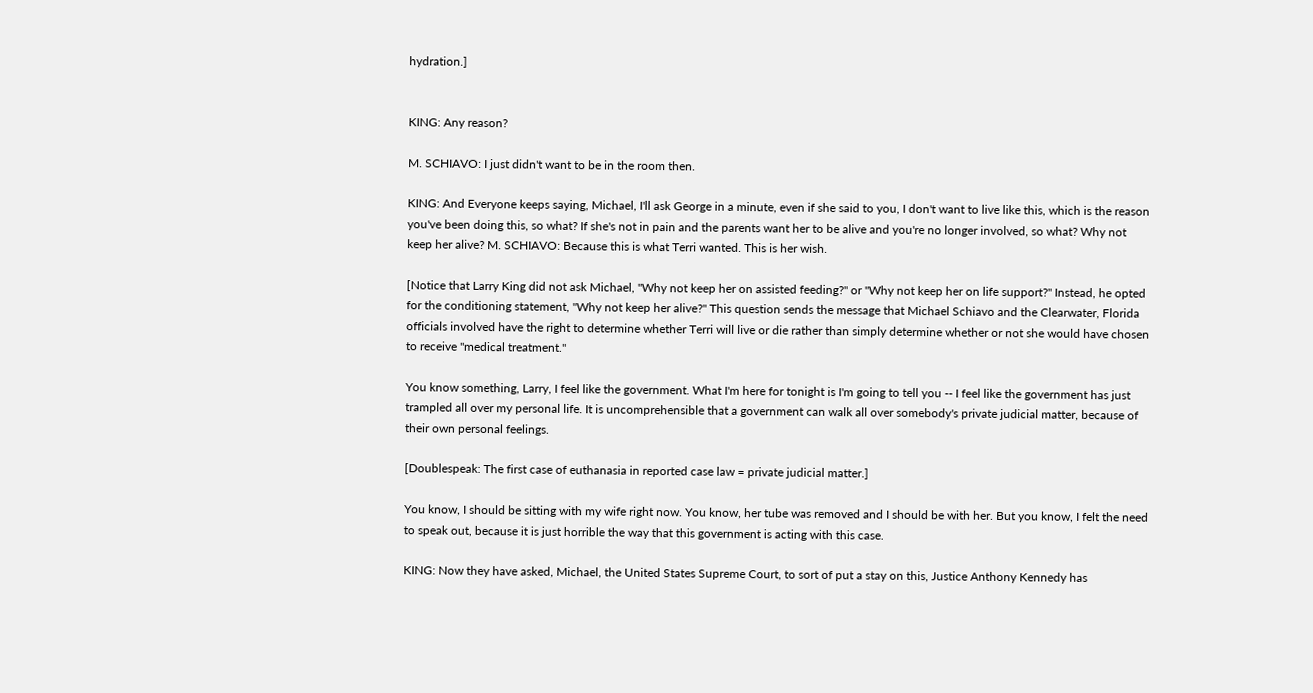hydration.]


KING: Any reason?

M. SCHIAVO: I just didn't want to be in the room then.

KING: And Everyone keeps saying, Michael, I'll ask George in a minute, even if she said to you, I don't want to live like this, which is the reason you've been doing this, so what? If she's not in pain and the parents want her to be alive and you're no longer involved, so what? Why not keep her alive? M. SCHIAVO: Because this is what Terri wanted. This is her wish.

[Notice that Larry King did not ask Michael, "Why not keep her on assisted feeding?" or "Why not keep her on life support?" Instead, he opted for the conditioning statement, "Why not keep her alive?" This question sends the message that Michael Schiavo and the Clearwater, Florida officials involved have the right to determine whether Terri will live or die rather than simply determine whether or not she would have chosen to receive "medical treatment."

You know something, Larry, I feel like the government. What I'm here for tonight is I'm going to tell you -- I feel like the government has just trampled all over my personal life. It is uncomprehensible that a government can walk all over somebody's private judicial matter, because of their own personal feelings.

[Doublespeak: The first case of euthanasia in reported case law = private judicial matter.]

You know, I should be sitting with my wife right now. You know, her tube was removed and I should be with her. But you know, I felt the need to speak out, because it is just horrible the way that this government is acting with this case.

KING: Now they have asked, Michael, the United States Supreme Court, to sort of put a stay on this, Justice Anthony Kennedy has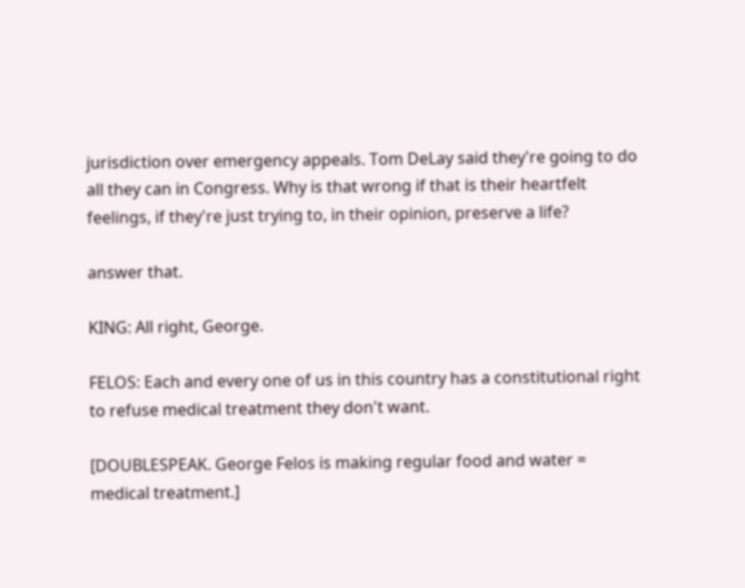jurisdiction over emergency appeals. Tom DeLay said they're going to do all they can in Congress. Why is that wrong if that is their heartfelt feelings, if they're just trying to, in their opinion, preserve a life?

answer that.

KING: All right, George.

FELOS: Each and every one of us in this country has a constitutional right to refuse medical treatment they don't want.

[DOUBLESPEAK. George Felos is making regular food and water = medical treatment.]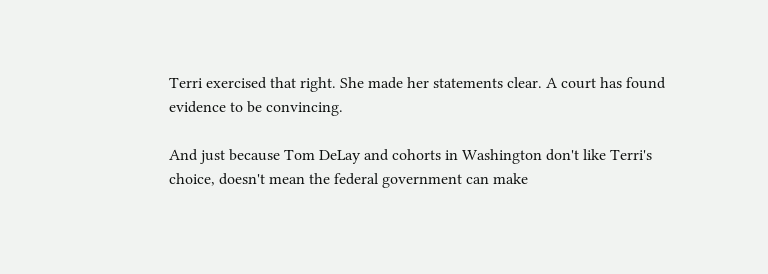Terri exercised that right. She made her statements clear. A court has found evidence to be convincing.

And just because Tom DeLay and cohorts in Washington don't like Terri's choice, doesn't mean the federal government can make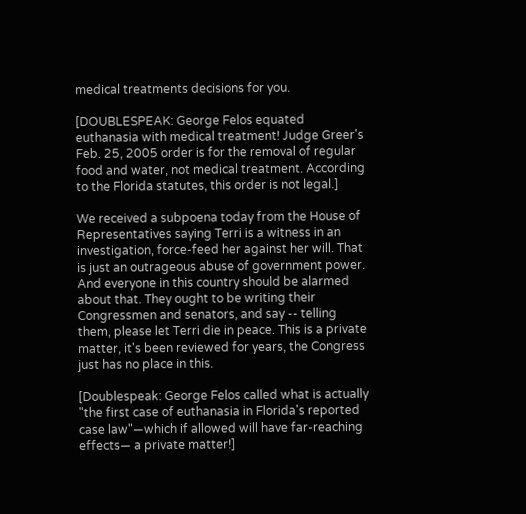medical treatments decisions for you.

[DOUBLESPEAK: George Felos equated euthanasia with medical treatment! Judge Greer's Feb. 25, 2005 order is for the removal of regular food and water, not medical treatment. According to the Florida statutes, this order is not legal.]

We received a subpoena today from the House of Representatives saying Terri is a witness in an investigation, force-feed her against her will. That is just an outrageous abuse of government power. And everyone in this country should be alarmed about that. They ought to be writing their Congressmen and senators, and say -- telling them, please let Terri die in peace. This is a private matter, it's been reviewed for years, the Congress just has no place in this.

[Doublespeak: George Felos called what is actually "the first case of euthanasia in Florida's reported case law"—which if allowed will have far-reaching effects— a private matter!]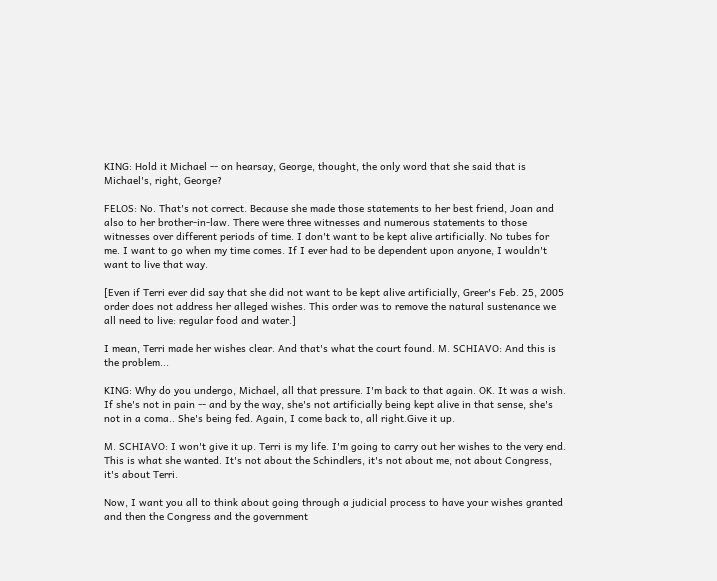KING: Hold it Michael -- on hearsay, George, thought, the only word that she said that is Michael's, right, George?

FELOS: No. That's not correct. Because she made those statements to her best friend, Joan and also to her brother-in-law. There were three witnesses and numerous statements to those witnesses over different periods of time. I don't want to be kept alive artificially. No tubes for me. I want to go when my time comes. If I ever had to be dependent upon anyone, I wouldn't want to live that way.

[Even if Terri ever did say that she did not want to be kept alive artificially, Greer's Feb. 25, 2005 order does not address her alleged wishes. This order was to remove the natural sustenance we all need to live: regular food and water.]

I mean, Terri made her wishes clear. And that's what the court found. M. SCHIAVO: And this is the problem...

KING: Why do you undergo, Michael, all that pressure. I'm back to that again. OK. It was a wish. If she's not in pain -- and by the way, she's not artificially being kept alive in that sense, she's not in a coma.. She's being fed. Again, I come back to, all right.Give it up.

M. SCHIAVO: I won't give it up. Terri is my life. I'm going to carry out her wishes to the very end. This is what she wanted. It's not about the Schindlers, it's not about me, not about Congress, it's about Terri.

Now, I want you all to think about going through a judicial process to have your wishes granted and then the Congress and the government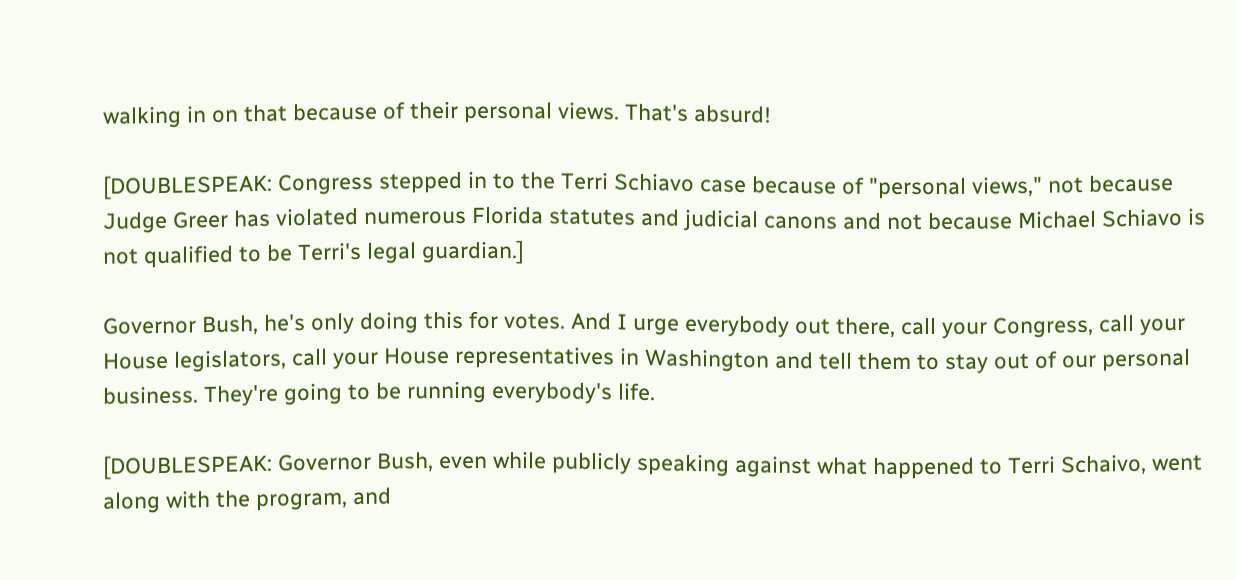walking in on that because of their personal views. That's absurd!

[DOUBLESPEAK: Congress stepped in to the Terri Schiavo case because of "personal views," not because Judge Greer has violated numerous Florida statutes and judicial canons and not because Michael Schiavo is not qualified to be Terri's legal guardian.]

Governor Bush, he's only doing this for votes. And I urge everybody out there, call your Congress, call your House legislators, call your House representatives in Washington and tell them to stay out of our personal business. They're going to be running everybody's life.

[DOUBLESPEAK: Governor Bush, even while publicly speaking against what happened to Terri Schaivo, went along with the program, and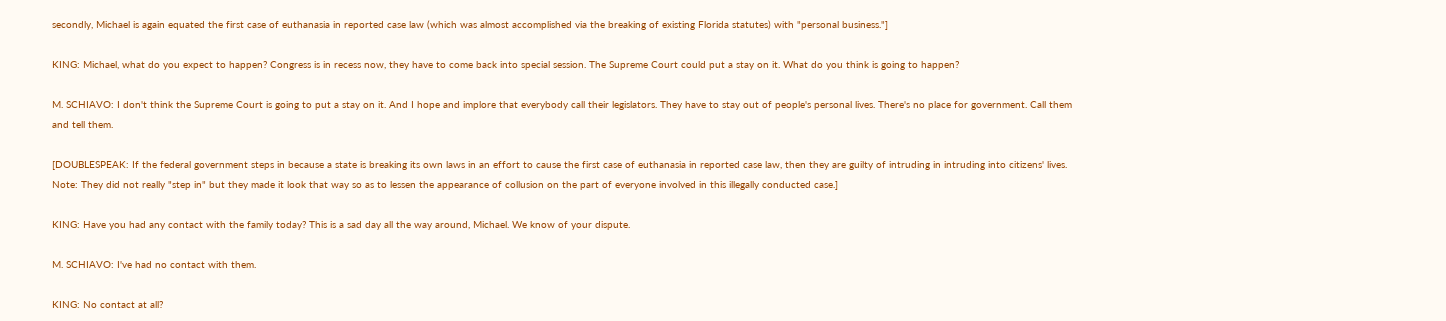secondly, Michael is again equated the first case of euthanasia in reported case law (which was almost accomplished via the breaking of existing Florida statutes) with "personal business."]

KING: Michael, what do you expect to happen? Congress is in recess now, they have to come back into special session. The Supreme Court could put a stay on it. What do you think is going to happen?

M. SCHIAVO: I don't think the Supreme Court is going to put a stay on it. And I hope and implore that everybody call their legislators. They have to stay out of people's personal lives. There's no place for government. Call them and tell them.

[DOUBLESPEAK: If the federal government steps in because a state is breaking its own laws in an effort to cause the first case of euthanasia in reported case law, then they are guilty of intruding in intruding into citizens' lives. Note: They did not really "step in" but they made it look that way so as to lessen the appearance of collusion on the part of everyone involved in this illegally conducted case.]

KING: Have you had any contact with the family today? This is a sad day all the way around, Michael. We know of your dispute.

M. SCHIAVO: I've had no contact with them.

KING: No contact at all?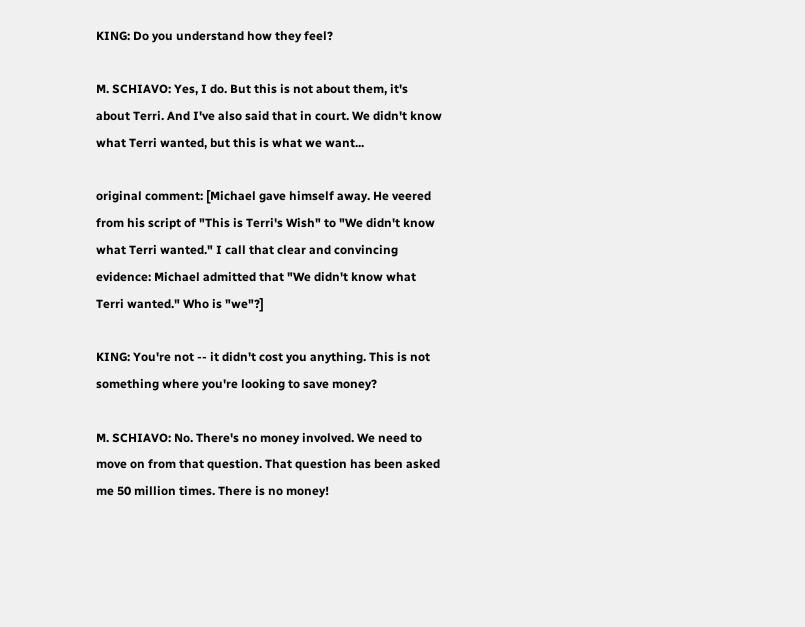KING: Do you understand how they feel?

M. SCHIAVO: Yes, I do. But this is not about them, it's about Terri. And I've also said that in court. We didn't know what Terri wanted, but this is what we want...

original comment: [Michael gave himself away. He veered from his script of "This is Terri's Wish" to "We didn't know what Terri wanted." I call that clear and convincing evidence: Michael admitted that "We didn't know what Terri wanted." Who is "we"?]

KING: You're not -- it didn't cost you anything. This is not something where you're looking to save money?

M. SCHIAVO: No. There's no money involved. We need to move on from that question. That question has been asked me 50 million times. There is no money!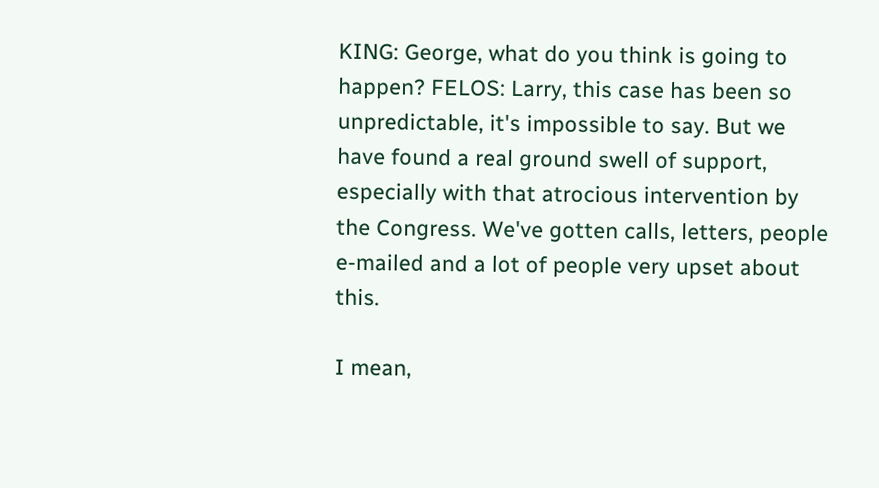KING: George, what do you think is going to happen? FELOS: Larry, this case has been so unpredictable, it's impossible to say. But we have found a real ground swell of support, especially with that atrocious intervention by the Congress. We've gotten calls, letters, people e-mailed and a lot of people very upset about this.

I mean,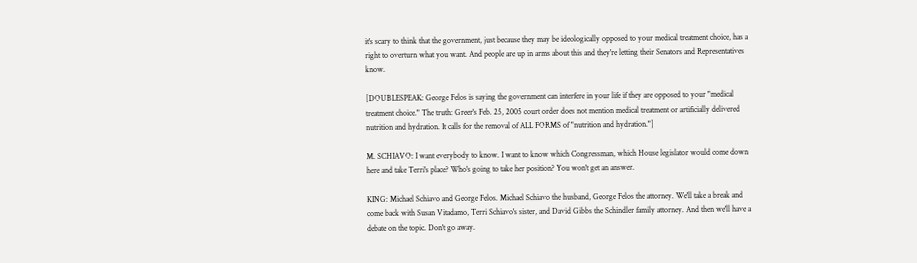it's scary to think that the government, just because they may be ideologically opposed to your medical treatment choice, has a right to overturn what you want. And people are up in arms about this and they're letting their Senators and Representatives know.

[DOUBLESPEAK: George Felos is saying the government can interfere in your life if they are opposed to your "medical treatment choice." The truth: Greer's Feb. 25, 2005 court order does not mention medical treatment or artificially delivered nutrition and hydration. It calls for the removal of ALL FORMS of "nutrition and hydration."]

M. SCHIAVO: I want everybody to know. I want to know which Congressman, which House legislator would come down here and take Terri's place? Who's going to take her position? You won't get an answer.

KING: Michael Schiavo and George Felos. Michael Schiavo the husband, George Felos the attorney. We'll take a break and come back with Susan Vitadamo, Terri Schiavo's sister, and David Gibbs the Schindler family attorney. And then we'll have a debate on the topic. Don't go away.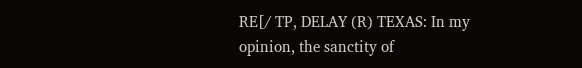RE[/ TP, DELAY (R) TEXAS: In my opinion, the sanctity of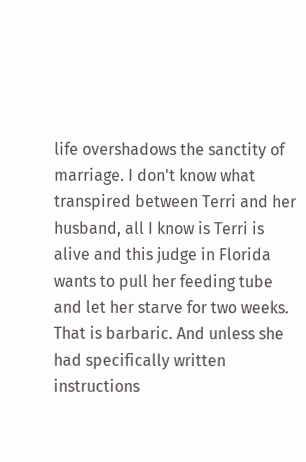life overshadows the sanctity of marriage. I don't know what transpired between Terri and her husband, all I know is Terri is alive and this judge in Florida wants to pull her feeding tube and let her starve for two weeks. That is barbaric. And unless she had specifically written instructions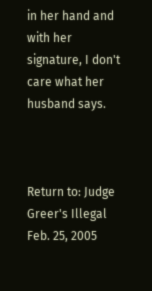in her hand and with her signature, I don't care what her husband says.



Return to: Judge Greer's Illegal Feb. 25, 2005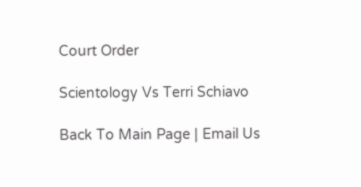Court Order

Scientology Vs Terri Schiavo

Back To Main Page | Email Us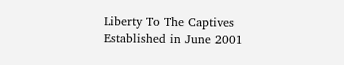Liberty To The Captives Established in June 2001